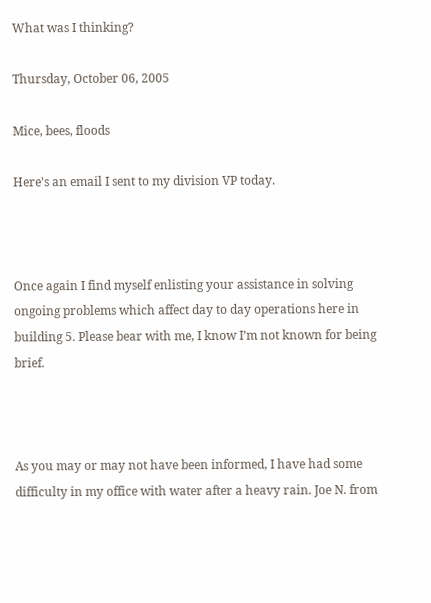What was I thinking?

Thursday, October 06, 2005

Mice, bees, floods

Here's an email I sent to my division VP today.



Once again I find myself enlisting your assistance in solving ongoing problems which affect day to day operations here in building 5. Please bear with me, I know I’m not known for being brief.



As you may or may not have been informed, I have had some difficulty in my office with water after a heavy rain. Joe N. from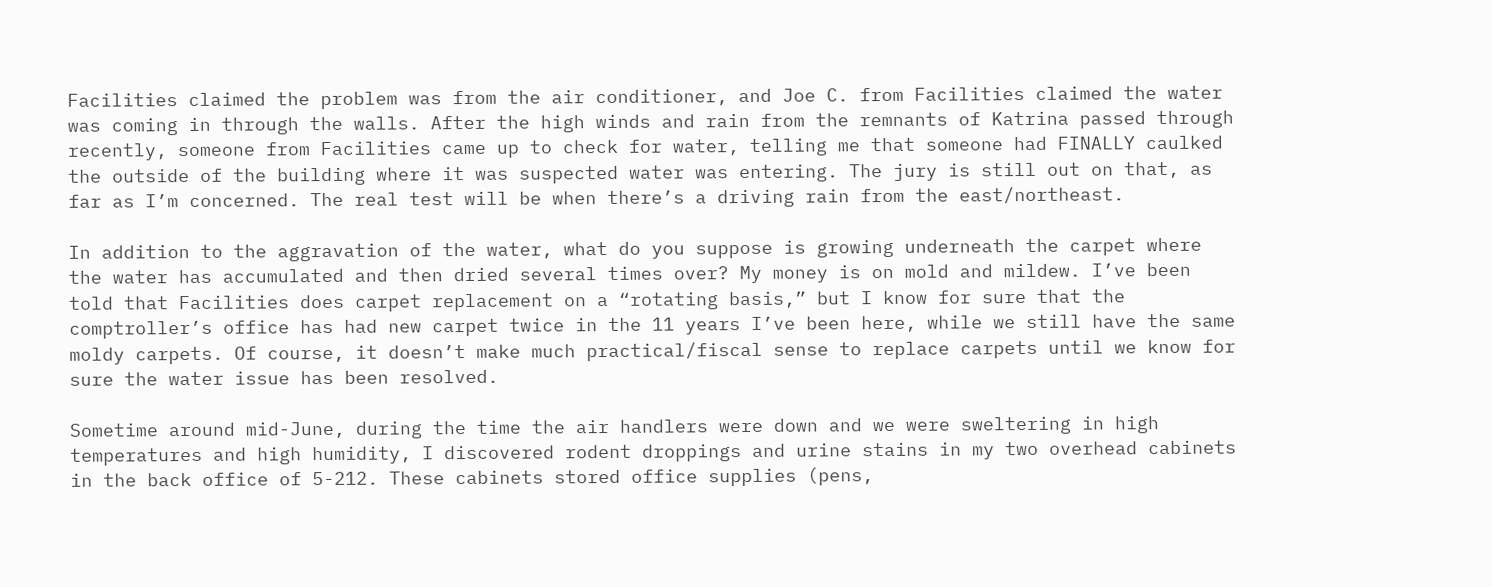Facilities claimed the problem was from the air conditioner, and Joe C. from Facilities claimed the water was coming in through the walls. After the high winds and rain from the remnants of Katrina passed through recently, someone from Facilities came up to check for water, telling me that someone had FINALLY caulked the outside of the building where it was suspected water was entering. The jury is still out on that, as far as I’m concerned. The real test will be when there’s a driving rain from the east/northeast.

In addition to the aggravation of the water, what do you suppose is growing underneath the carpet where the water has accumulated and then dried several times over? My money is on mold and mildew. I’ve been told that Facilities does carpet replacement on a “rotating basis,” but I know for sure that the comptroller’s office has had new carpet twice in the 11 years I’ve been here, while we still have the same moldy carpets. Of course, it doesn’t make much practical/fiscal sense to replace carpets until we know for sure the water issue has been resolved.

Sometime around mid-June, during the time the air handlers were down and we were sweltering in high temperatures and high humidity, I discovered rodent droppings and urine stains in my two overhead cabinets in the back office of 5-212. These cabinets stored office supplies (pens,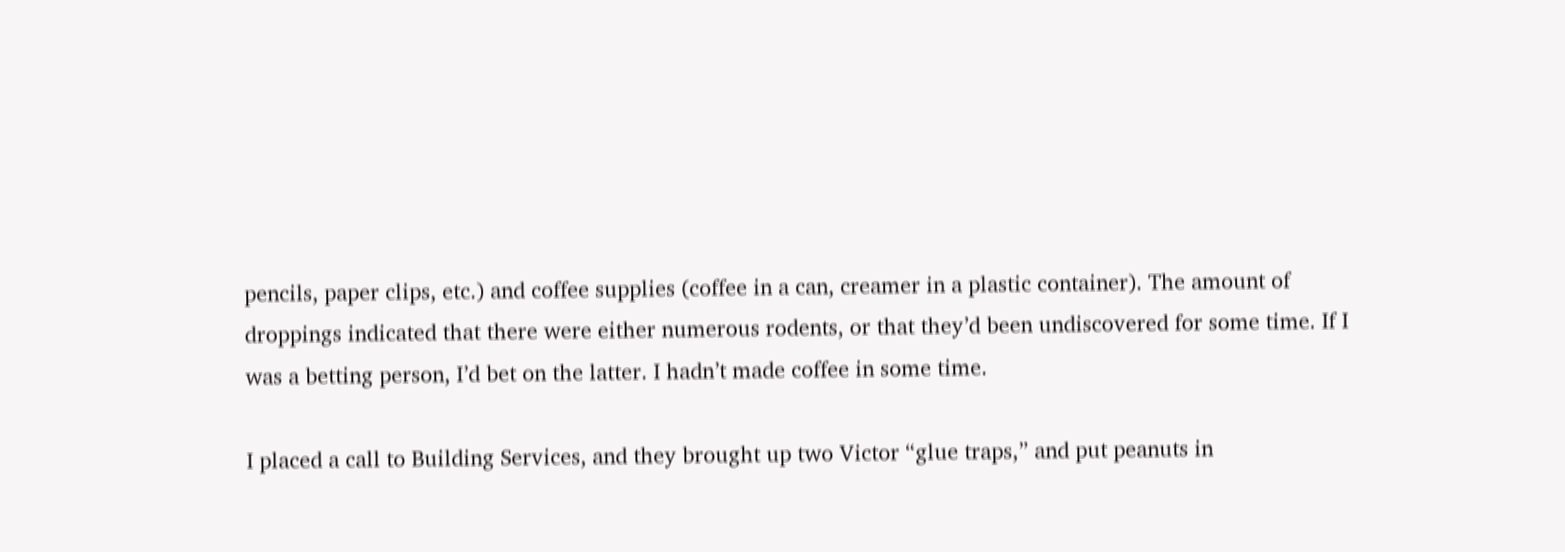pencils, paper clips, etc.) and coffee supplies (coffee in a can, creamer in a plastic container). The amount of droppings indicated that there were either numerous rodents, or that they’d been undiscovered for some time. If I was a betting person, I’d bet on the latter. I hadn’t made coffee in some time.

I placed a call to Building Services, and they brought up two Victor “glue traps,” and put peanuts in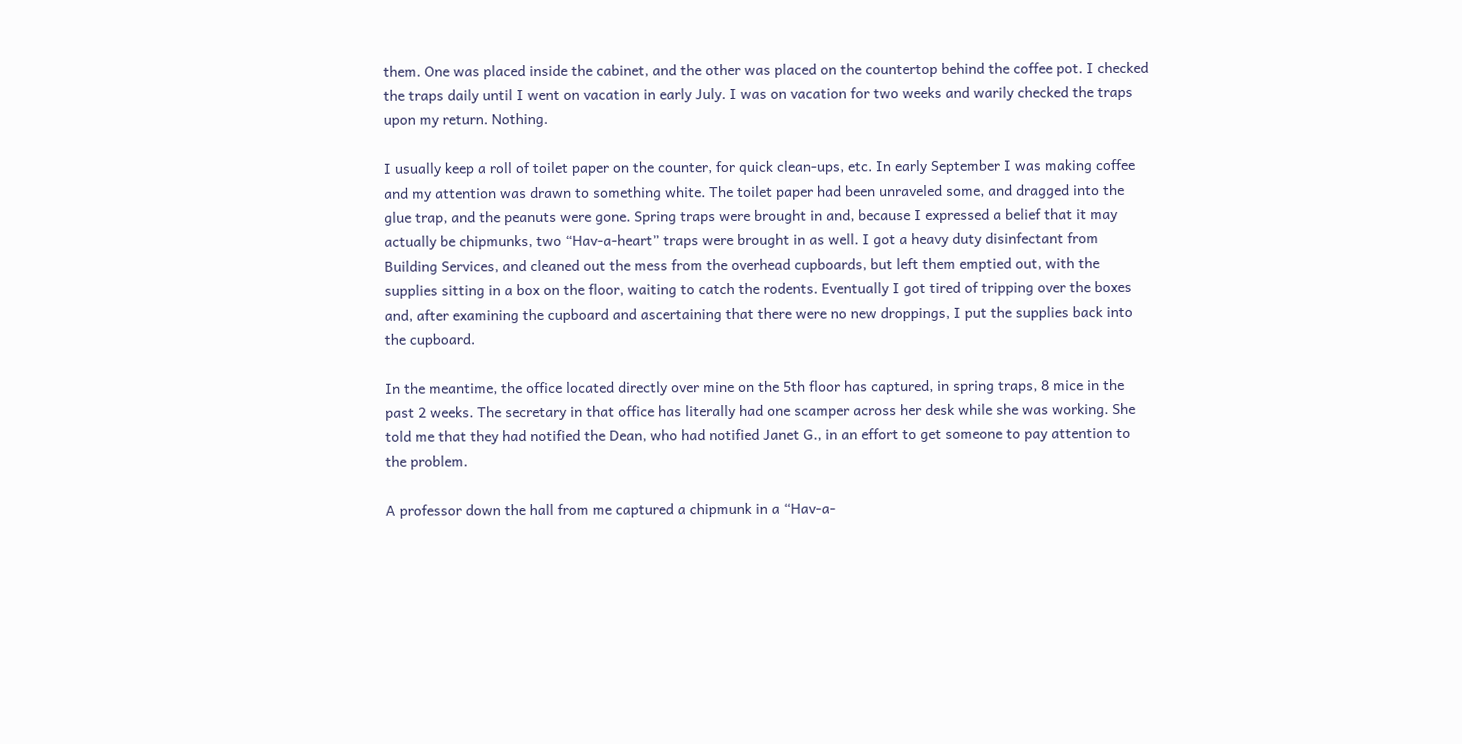them. One was placed inside the cabinet, and the other was placed on the countertop behind the coffee pot. I checked the traps daily until I went on vacation in early July. I was on vacation for two weeks and warily checked the traps upon my return. Nothing.

I usually keep a roll of toilet paper on the counter, for quick clean-ups, etc. In early September I was making coffee and my attention was drawn to something white. The toilet paper had been unraveled some, and dragged into the glue trap, and the peanuts were gone. Spring traps were brought in and, because I expressed a belief that it may actually be chipmunks, two “Hav-a-heart” traps were brought in as well. I got a heavy duty disinfectant from Building Services, and cleaned out the mess from the overhead cupboards, but left them emptied out, with the supplies sitting in a box on the floor, waiting to catch the rodents. Eventually I got tired of tripping over the boxes and, after examining the cupboard and ascertaining that there were no new droppings, I put the supplies back into the cupboard.

In the meantime, the office located directly over mine on the 5th floor has captured, in spring traps, 8 mice in the past 2 weeks. The secretary in that office has literally had one scamper across her desk while she was working. She told me that they had notified the Dean, who had notified Janet G., in an effort to get someone to pay attention to the problem.

A professor down the hall from me captured a chipmunk in a “Hav-a-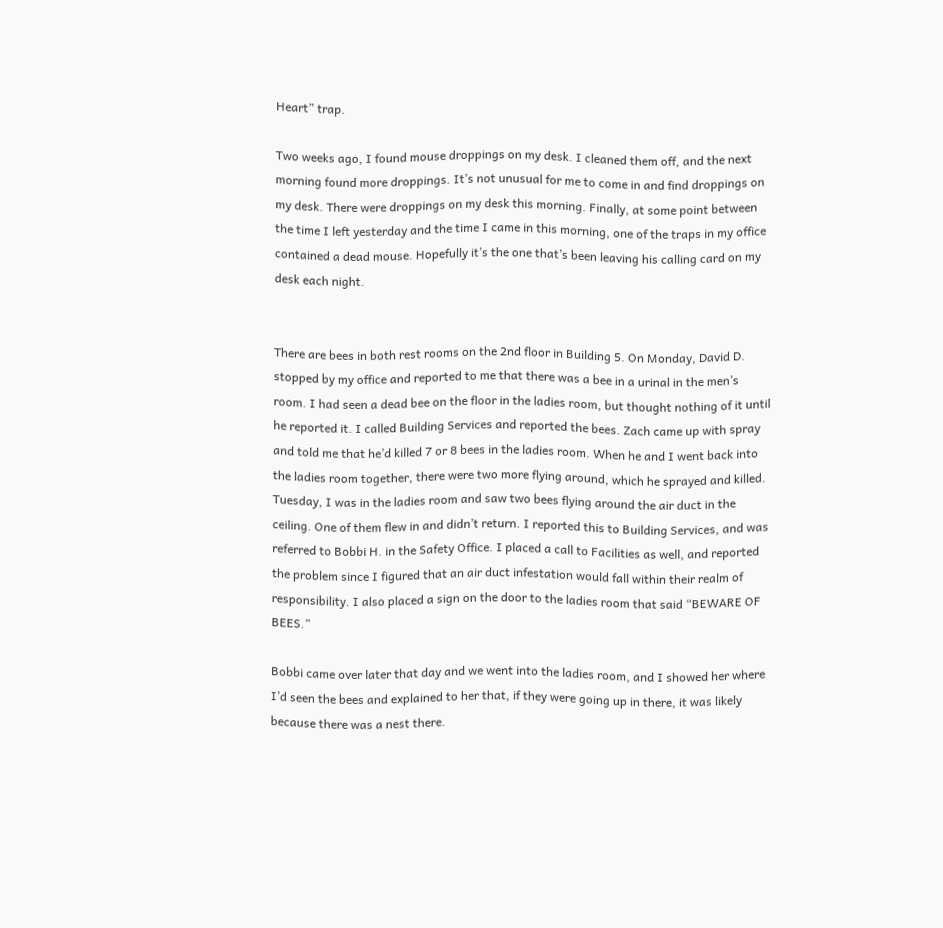Heart” trap.

Two weeks ago, I found mouse droppings on my desk. I cleaned them off, and the next morning found more droppings. It’s not unusual for me to come in and find droppings on my desk. There were droppings on my desk this morning. Finally, at some point between the time I left yesterday and the time I came in this morning, one of the traps in my office contained a dead mouse. Hopefully it’s the one that’s been leaving his calling card on my desk each night.


There are bees in both rest rooms on the 2nd floor in Building 5. On Monday, David D. stopped by my office and reported to me that there was a bee in a urinal in the men’s room. I had seen a dead bee on the floor in the ladies room, but thought nothing of it until he reported it. I called Building Services and reported the bees. Zach came up with spray and told me that he’d killed 7 or 8 bees in the ladies room. When he and I went back into the ladies room together, there were two more flying around, which he sprayed and killed. Tuesday, I was in the ladies room and saw two bees flying around the air duct in the ceiling. One of them flew in and didn’t return. I reported this to Building Services, and was referred to Bobbi H. in the Safety Office. I placed a call to Facilities as well, and reported the problem since I figured that an air duct infestation would fall within their realm of responsibility. I also placed a sign on the door to the ladies room that said “BEWARE OF BEES.”

Bobbi came over later that day and we went into the ladies room, and I showed her where I’d seen the bees and explained to her that, if they were going up in there, it was likely because there was a nest there.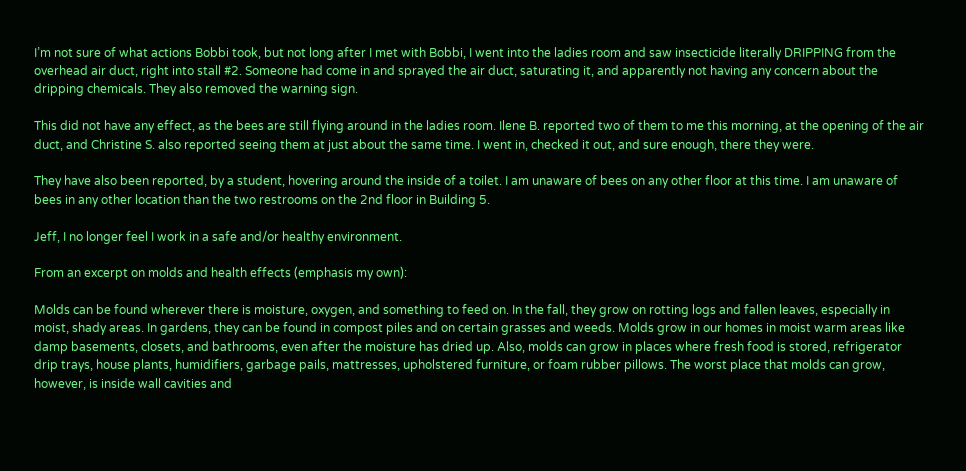I’m not sure of what actions Bobbi took, but not long after I met with Bobbi, I went into the ladies room and saw insecticide literally DRIPPING from the overhead air duct, right into stall #2. Someone had come in and sprayed the air duct, saturating it, and apparently not having any concern about the dripping chemicals. They also removed the warning sign.

This did not have any effect, as the bees are still flying around in the ladies room. Ilene B. reported two of them to me this morning, at the opening of the air duct, and Christine S. also reported seeing them at just about the same time. I went in, checked it out, and sure enough, there they were.

They have also been reported, by a student, hovering around the inside of a toilet. I am unaware of bees on any other floor at this time. I am unaware of bees in any other location than the two restrooms on the 2nd floor in Building 5.

Jeff, I no longer feel I work in a safe and/or healthy environment.

From an excerpt on molds and health effects (emphasis my own):

Molds can be found wherever there is moisture, oxygen, and something to feed on. In the fall, they grow on rotting logs and fallen leaves, especially in moist, shady areas. In gardens, they can be found in compost piles and on certain grasses and weeds. Molds grow in our homes in moist warm areas like damp basements, closets, and bathrooms, even after the moisture has dried up. Also, molds can grow in places where fresh food is stored, refrigerator drip trays, house plants, humidifiers, garbage pails, mattresses, upholstered furniture, or foam rubber pillows. The worst place that molds can grow, however, is inside wall cavities and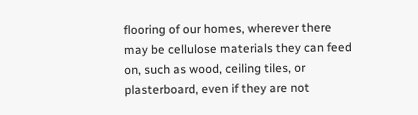flooring of our homes, wherever there may be cellulose materials they can feed on, such as wood, ceiling tiles, or plasterboard, even if they are not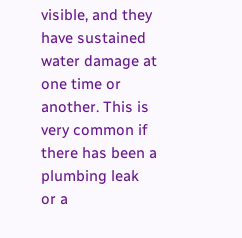visible, and they have sustained water damage at one time or another. This is very common if there has been a plumbing leak or a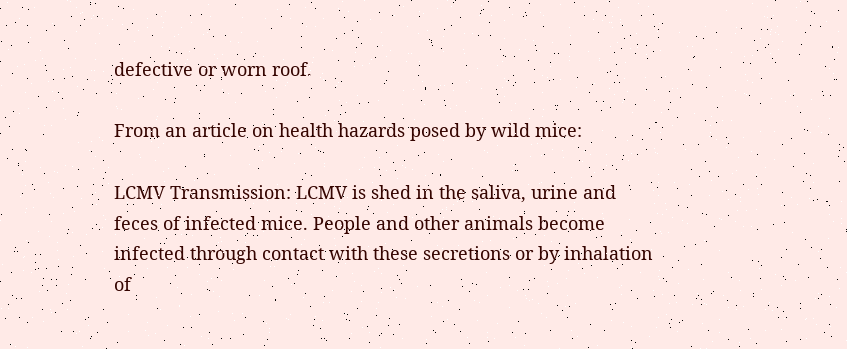defective or worn roof.

From an article on health hazards posed by wild mice:

LCMV Transmission: LCMV is shed in the saliva, urine and feces of infected mice. People and other animals become infected through contact with these secretions or by inhalation of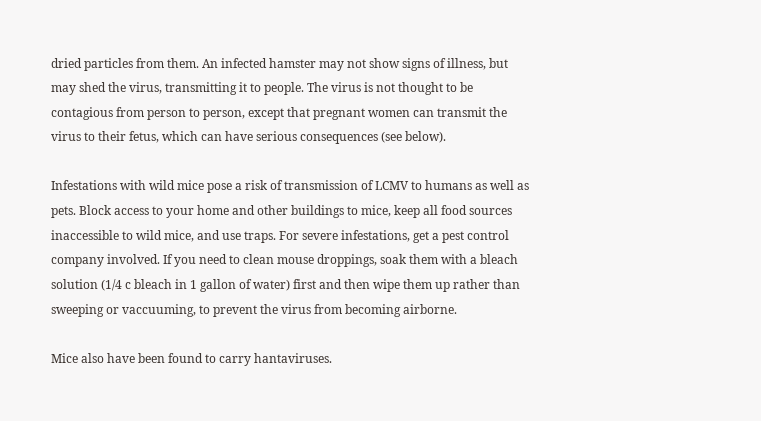dried particles from them. An infected hamster may not show signs of illness, but may shed the virus, transmitting it to people. The virus is not thought to be contagious from person to person, except that pregnant women can transmit the virus to their fetus, which can have serious consequences (see below).

Infestations with wild mice pose a risk of transmission of LCMV to humans as well as pets. Block access to your home and other buildings to mice, keep all food sources inaccessible to wild mice, and use traps. For severe infestations, get a pest control company involved. If you need to clean mouse droppings, soak them with a bleach solution (1/4 c bleach in 1 gallon of water) first and then wipe them up rather than sweeping or vaccuuming, to prevent the virus from becoming airborne.

Mice also have been found to carry hantaviruses.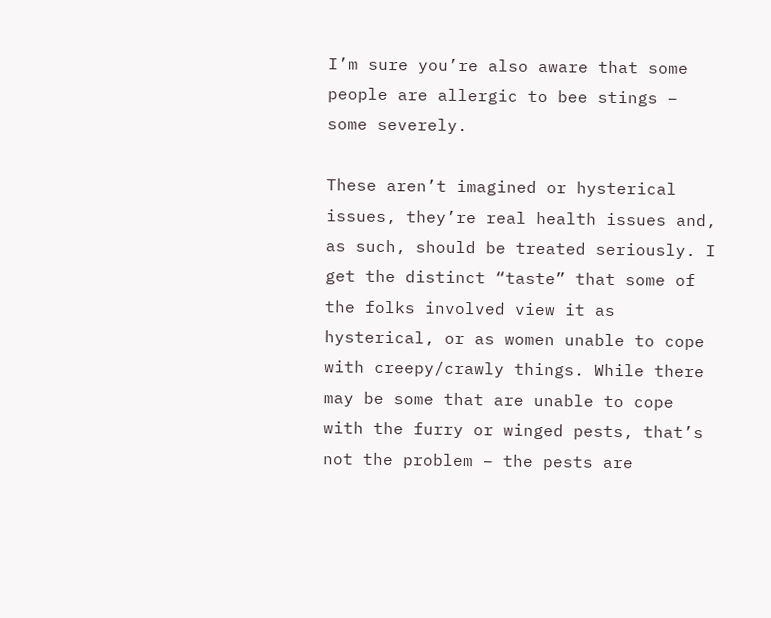I’m sure you’re also aware that some people are allergic to bee stings – some severely.

These aren’t imagined or hysterical issues, they’re real health issues and, as such, should be treated seriously. I get the distinct “taste” that some of the folks involved view it as hysterical, or as women unable to cope with creepy/crawly things. While there may be some that are unable to cope with the furry or winged pests, that’s not the problem – the pests are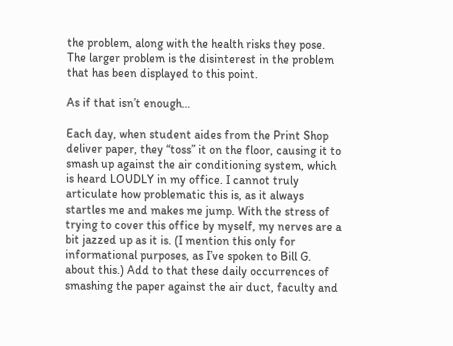the problem, along with the health risks they pose. The larger problem is the disinterest in the problem that has been displayed to this point.

As if that isn’t enough…

Each day, when student aides from the Print Shop deliver paper, they “toss” it on the floor, causing it to smash up against the air conditioning system, which is heard LOUDLY in my office. I cannot truly articulate how problematic this is, as it always startles me and makes me jump. With the stress of trying to cover this office by myself, my nerves are a bit jazzed up as it is. (I mention this only for informational purposes, as I’ve spoken to Bill G. about this.) Add to that these daily occurrences of smashing the paper against the air duct, faculty and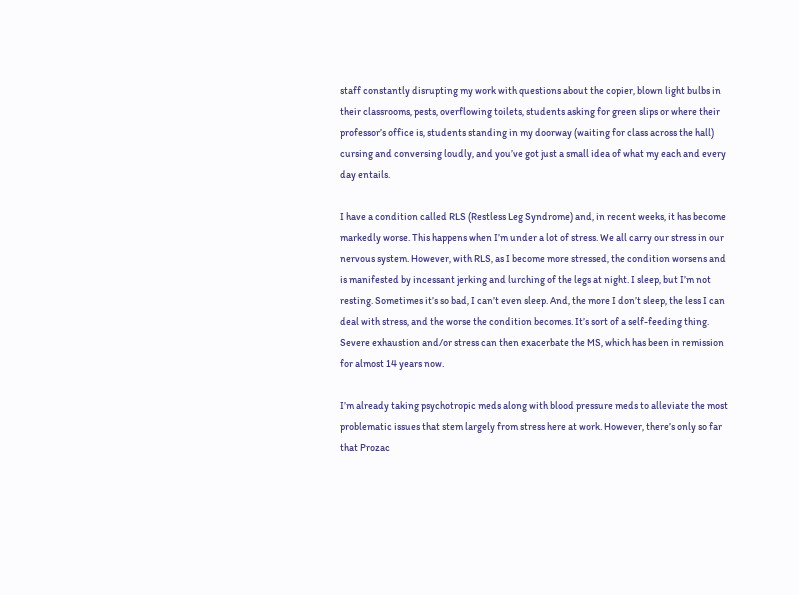staff constantly disrupting my work with questions about the copier, blown light bulbs in their classrooms, pests, overflowing toilets, students asking for green slips or where their professor’s office is, students standing in my doorway (waiting for class across the hall) cursing and conversing loudly, and you’ve got just a small idea of what my each and every day entails.

I have a condition called RLS (Restless Leg Syndrome) and, in recent weeks, it has become markedly worse. This happens when I’m under a lot of stress. We all carry our stress in our nervous system. However, with RLS, as I become more stressed, the condition worsens and is manifested by incessant jerking and lurching of the legs at night. I sleep, but I’m not resting. Sometimes it’s so bad, I can’t even sleep. And, the more I don’t sleep, the less I can deal with stress, and the worse the condition becomes. It’s sort of a self-feeding thing. Severe exhaustion and/or stress can then exacerbate the MS, which has been in remission for almost 14 years now.

I’m already taking psychotropic meds along with blood pressure meds to alleviate the most problematic issues that stem largely from stress here at work. However, there’s only so far that Prozac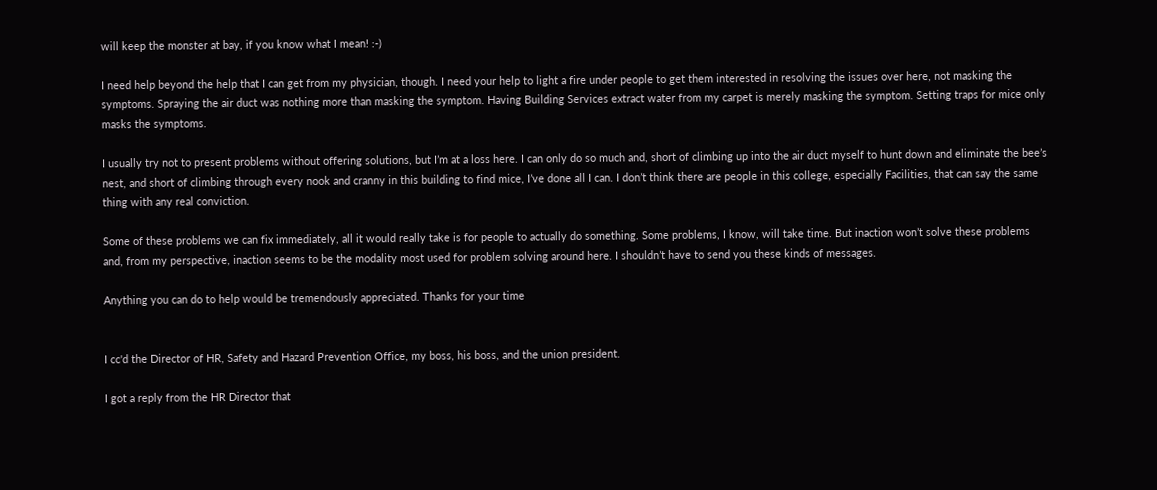will keep the monster at bay, if you know what I mean! :-)

I need help beyond the help that I can get from my physician, though. I need your help to light a fire under people to get them interested in resolving the issues over here, not masking the symptoms. Spraying the air duct was nothing more than masking the symptom. Having Building Services extract water from my carpet is merely masking the symptom. Setting traps for mice only masks the symptoms.

I usually try not to present problems without offering solutions, but I’m at a loss here. I can only do so much and, short of climbing up into the air duct myself to hunt down and eliminate the bee’s nest, and short of climbing through every nook and cranny in this building to find mice, I’ve done all I can. I don’t think there are people in this college, especially Facilities, that can say the same thing with any real conviction.

Some of these problems we can fix immediately, all it would really take is for people to actually do something. Some problems, I know, will take time. But inaction won’t solve these problems and, from my perspective, inaction seems to be the modality most used for problem solving around here. I shouldn’t have to send you these kinds of messages.

Anything you can do to help would be tremendously appreciated. Thanks for your time


I cc'd the Director of HR, Safety and Hazard Prevention Office, my boss, his boss, and the union president.

I got a reply from the HR Director that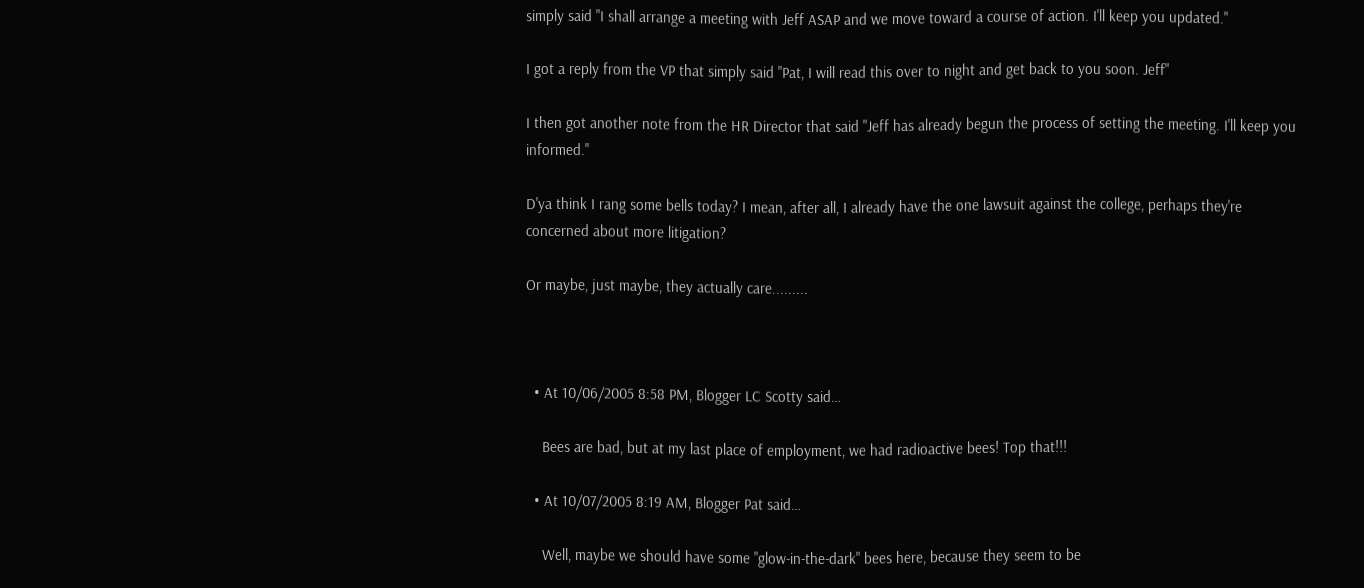simply said "I shall arrange a meeting with Jeff ASAP and we move toward a course of action. I'll keep you updated."

I got a reply from the VP that simply said "Pat, I will read this over to night and get back to you soon. Jeff"

I then got another note from the HR Director that said "Jeff has already begun the process of setting the meeting. I'll keep you informed."

D'ya think I rang some bells today? I mean, after all, I already have the one lawsuit against the college, perhaps they're concerned about more litigation?

Or maybe, just maybe, they actually care.........



  • At 10/06/2005 8:58 PM, Blogger LC Scotty said…

    Bees are bad, but at my last place of employment, we had radioactive bees! Top that!!!

  • At 10/07/2005 8:19 AM, Blogger Pat said…

    Well, maybe we should have some "glow-in-the-dark" bees here, because they seem to be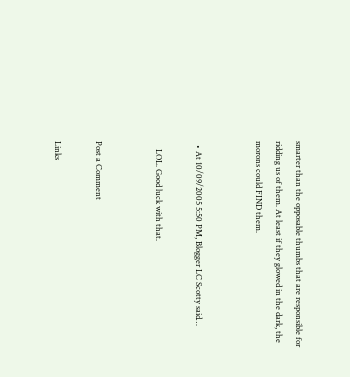smarter than the opposable thumbs that are responsible for ridding us of them. At least if they glowed in the dark, the morons could FIND them.


  • At 10/09/2005 5:50 PM, Blogger LC Scotty said…

    LOL. Good luck with that.


Post a Comment

Links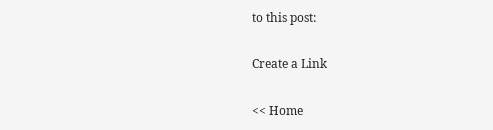to this post:

Create a Link

<< Home